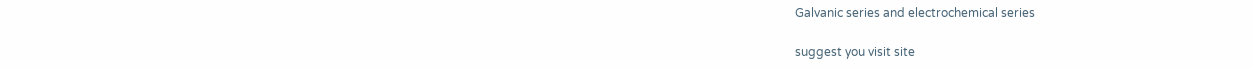Galvanic series and electrochemical series

suggest you visit site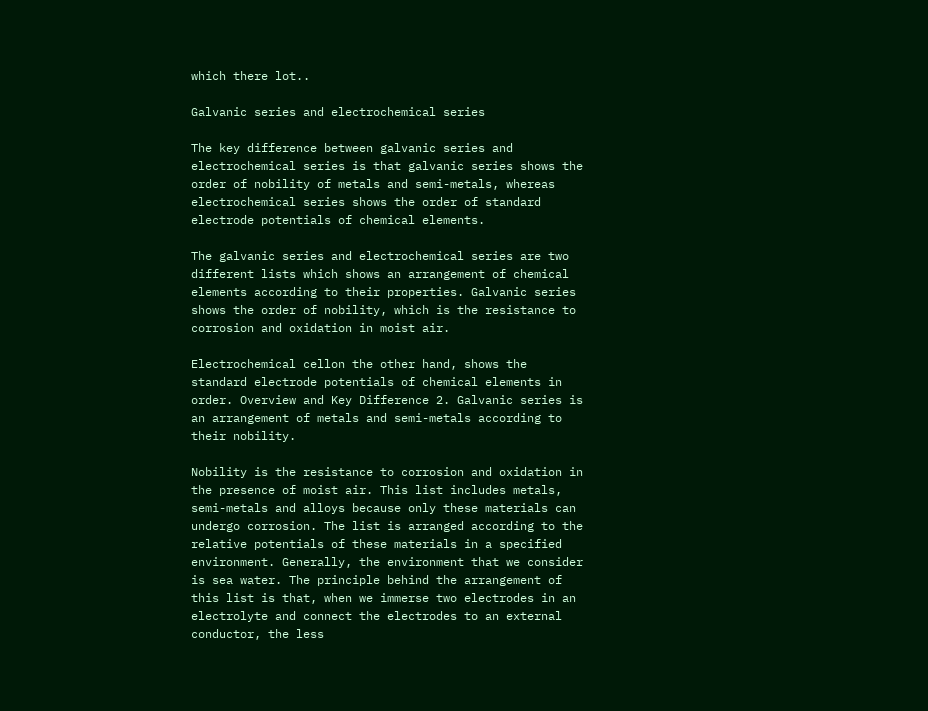which there lot..

Galvanic series and electrochemical series

The key difference between galvanic series and electrochemical series is that galvanic series shows the order of nobility of metals and semi-metals, whereas electrochemical series shows the order of standard electrode potentials of chemical elements.

The galvanic series and electrochemical series are two different lists which shows an arrangement of chemical elements according to their properties. Galvanic series shows the order of nobility, which is the resistance to corrosion and oxidation in moist air.

Electrochemical cellon the other hand, shows the standard electrode potentials of chemical elements in order. Overview and Key Difference 2. Galvanic series is an arrangement of metals and semi-metals according to their nobility.

Nobility is the resistance to corrosion and oxidation in the presence of moist air. This list includes metals, semi-metals and alloys because only these materials can undergo corrosion. The list is arranged according to the relative potentials of these materials in a specified environment. Generally, the environment that we consider is sea water. The principle behind the arrangement of this list is that, when we immerse two electrodes in an electrolyte and connect the electrodes to an external conductor, the less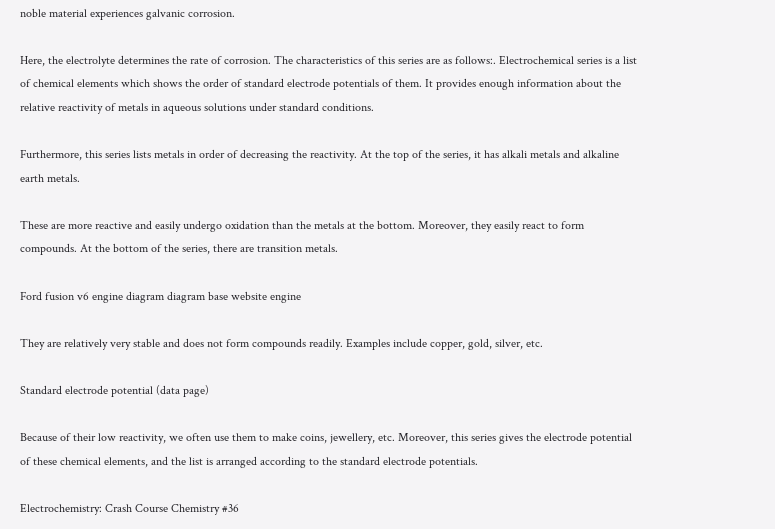noble material experiences galvanic corrosion.

Here, the electrolyte determines the rate of corrosion. The characteristics of this series are as follows:. Electrochemical series is a list of chemical elements which shows the order of standard electrode potentials of them. It provides enough information about the relative reactivity of metals in aqueous solutions under standard conditions.

Furthermore, this series lists metals in order of decreasing the reactivity. At the top of the series, it has alkali metals and alkaline earth metals.

These are more reactive and easily undergo oxidation than the metals at the bottom. Moreover, they easily react to form compounds. At the bottom of the series, there are transition metals.

Ford fusion v6 engine diagram diagram base website engine

They are relatively very stable and does not form compounds readily. Examples include copper, gold, silver, etc.

Standard electrode potential (data page)

Because of their low reactivity, we often use them to make coins, jewellery, etc. Moreover, this series gives the electrode potential of these chemical elements, and the list is arranged according to the standard electrode potentials.

Electrochemistry: Crash Course Chemistry #36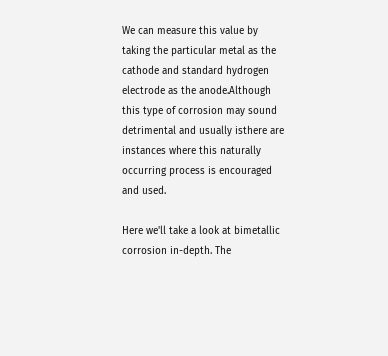We can measure this value by taking the particular metal as the cathode and standard hydrogen electrode as the anode.Although this type of corrosion may sound detrimental and usually isthere are instances where this naturally occurring process is encouraged and used.

Here we'll take a look at bimetallic corrosion in-depth. The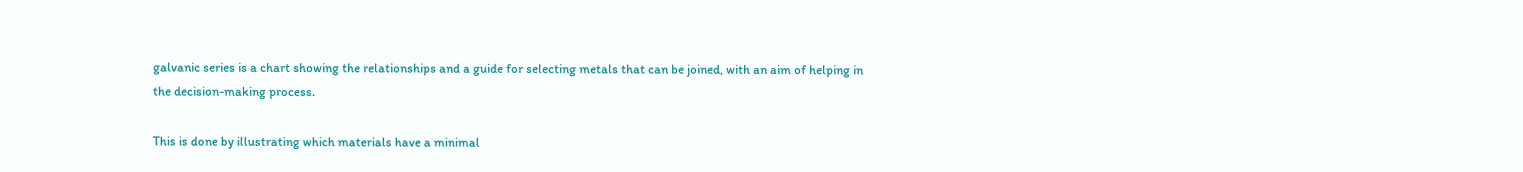galvanic series is a chart showing the relationships and a guide for selecting metals that can be joined, with an aim of helping in the decision-making process.

This is done by illustrating which materials have a minimal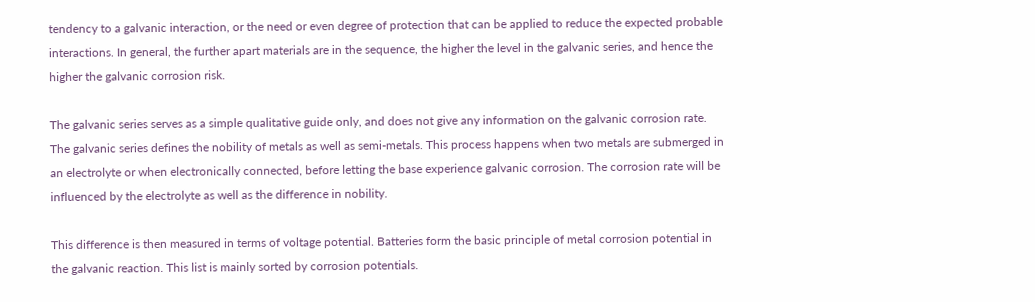tendency to a galvanic interaction, or the need or even degree of protection that can be applied to reduce the expected probable interactions. In general, the further apart materials are in the sequence, the higher the level in the galvanic series, and hence the higher the galvanic corrosion risk.

The galvanic series serves as a simple qualitative guide only, and does not give any information on the galvanic corrosion rate. The galvanic series defines the nobility of metals as well as semi-metals. This process happens when two metals are submerged in an electrolyte or when electronically connected, before letting the base experience galvanic corrosion. The corrosion rate will be influenced by the electrolyte as well as the difference in nobility.

This difference is then measured in terms of voltage potential. Batteries form the basic principle of metal corrosion potential in the galvanic reaction. This list is mainly sorted by corrosion potentials.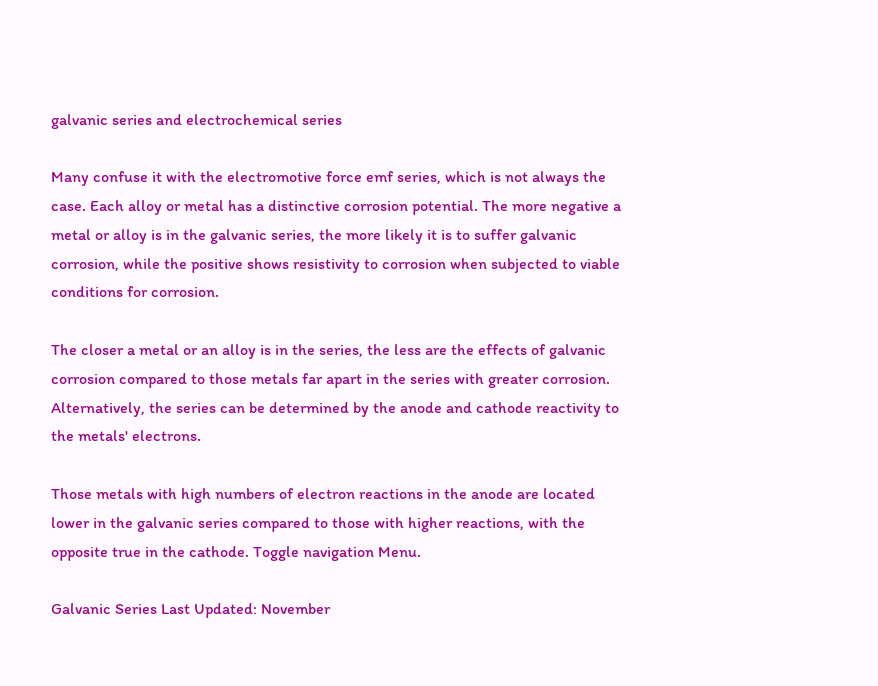galvanic series and electrochemical series

Many confuse it with the electromotive force emf series, which is not always the case. Each alloy or metal has a distinctive corrosion potential. The more negative a metal or alloy is in the galvanic series, the more likely it is to suffer galvanic corrosion, while the positive shows resistivity to corrosion when subjected to viable conditions for corrosion.

The closer a metal or an alloy is in the series, the less are the effects of galvanic corrosion compared to those metals far apart in the series with greater corrosion. Alternatively, the series can be determined by the anode and cathode reactivity to the metals' electrons.

Those metals with high numbers of electron reactions in the anode are located lower in the galvanic series compared to those with higher reactions, with the opposite true in the cathode. Toggle navigation Menu.

Galvanic Series Last Updated: November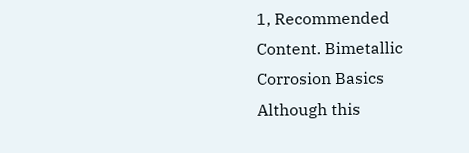1, Recommended Content. Bimetallic Corrosion Basics Although this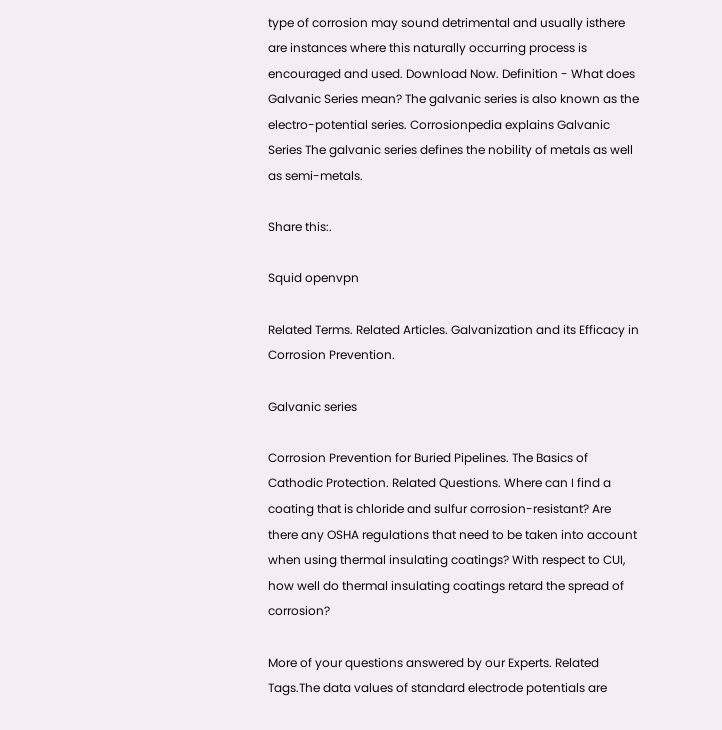type of corrosion may sound detrimental and usually isthere are instances where this naturally occurring process is encouraged and used. Download Now. Definition - What does Galvanic Series mean? The galvanic series is also known as the electro-potential series. Corrosionpedia explains Galvanic Series The galvanic series defines the nobility of metals as well as semi-metals.

Share this:.

Squid openvpn

Related Terms. Related Articles. Galvanization and its Efficacy in Corrosion Prevention.

Galvanic series

Corrosion Prevention for Buried Pipelines. The Basics of Cathodic Protection. Related Questions. Where can I find a coating that is chloride and sulfur corrosion-resistant? Are there any OSHA regulations that need to be taken into account when using thermal insulating coatings? With respect to CUI, how well do thermal insulating coatings retard the spread of corrosion?

More of your questions answered by our Experts. Related Tags.The data values of standard electrode potentials are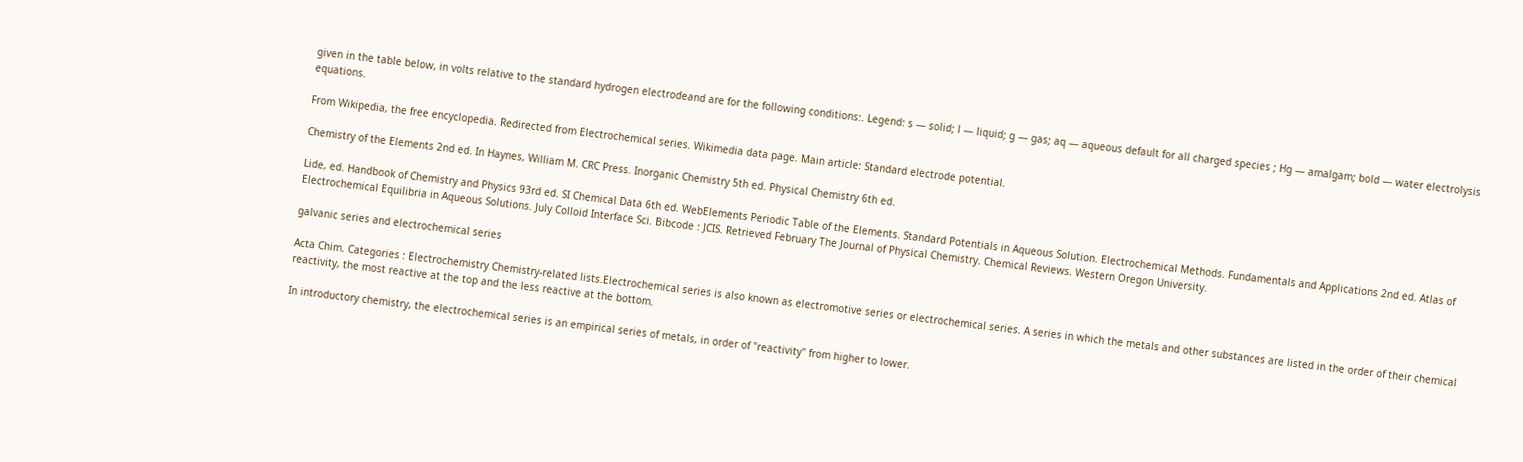given in the table below, in volts relative to the standard hydrogen electrodeand are for the following conditions:. Legend: s — solid; l — liquid; g — gas; aq — aqueous default for all charged species ; Hg — amalgam; bold — water electrolysis equations.

From Wikipedia, the free encyclopedia. Redirected from Electrochemical series. Wikimedia data page. Main article: Standard electrode potential.

Chemistry of the Elements 2nd ed. In Haynes, William M. CRC Press. Inorganic Chemistry 5th ed. Physical Chemistry 6th ed.

Lide, ed. Handbook of Chemistry and Physics 93rd ed. SI Chemical Data 6th ed. WebElements Periodic Table of the Elements. Standard Potentials in Aqueous Solution. Electrochemical Methods. Fundamentals and Applications 2nd ed. Atlas of Electrochemical Equilibria in Aqueous Solutions. July Colloid Interface Sci. Bibcode : JCIS. Retrieved February The Journal of Physical Chemistry. Chemical Reviews. Western Oregon University.

galvanic series and electrochemical series

Acta Chim. Categories : Electrochemistry Chemistry-related lists.Electrochemical series is also known as electromotive series or electrochemical series. A series in which the metals and other substances are listed in the order of their chemical reactivity, the most reactive at the top and the less reactive at the bottom.

In introductory chemistry, the electrochemical series is an empirical series of metals, in order of "reactivity" from higher to lower.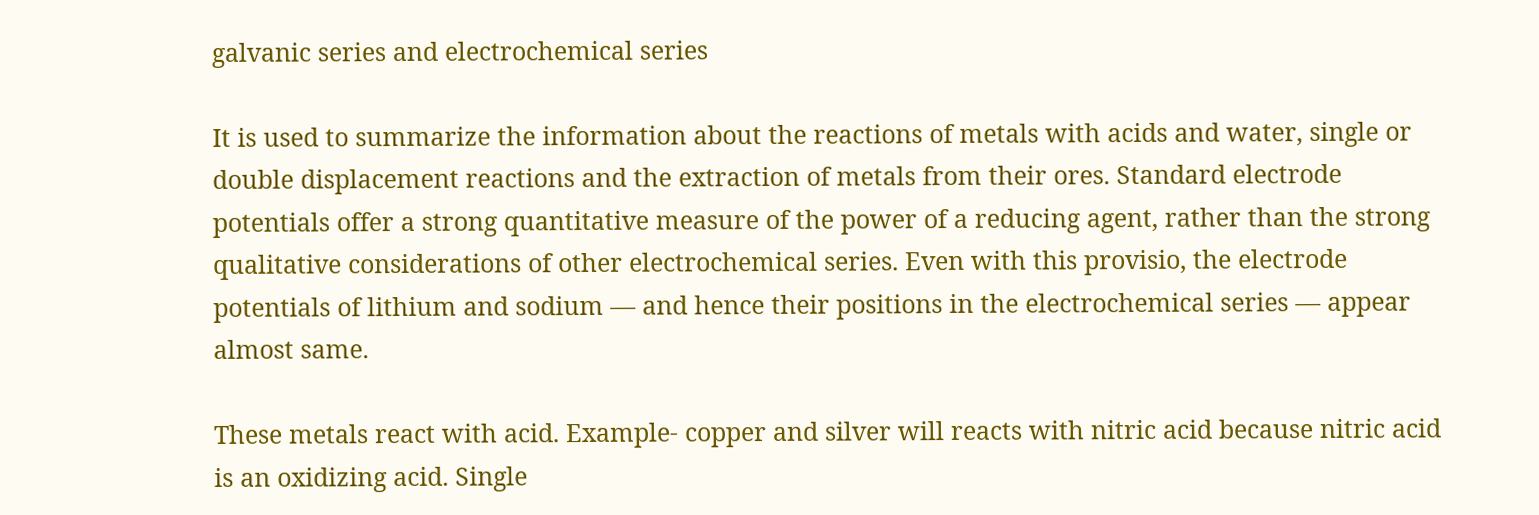galvanic series and electrochemical series

It is used to summarize the information about the reactions of metals with acids and water, single or double displacement reactions and the extraction of metals from their ores. Standard electrode potentials offer a strong quantitative measure of the power of a reducing agent, rather than the strong qualitative considerations of other electrochemical series. Even with this provisio, the electrode potentials of lithium and sodium — and hence their positions in the electrochemical series — appear almost same.

These metals react with acid. Example- copper and silver will reacts with nitric acid because nitric acid is an oxidizing acid. Single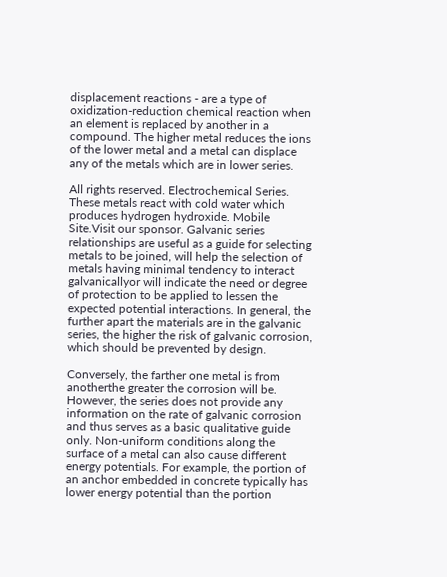displacement reactions - are a type of oxidization-reduction chemical reaction when an element is replaced by another in a compound. The higher metal reduces the ions of the lower metal and a metal can displace any of the metals which are in lower series.

All rights reserved. Electrochemical Series. These metals react with cold water which produces hydrogen hydroxide. Mobile Site.Visit our sponsor. Galvanic series relationships are useful as a guide for selecting metals to be joined, will help the selection of metals having minimal tendency to interact galvanicallyor will indicate the need or degree of protection to be applied to lessen the expected potential interactions. In general, the further apart the materials are in the galvanic series, the higher the risk of galvanic corrosion, which should be prevented by design.

Conversely, the farther one metal is from anotherthe greater the corrosion will be. However, the series does not provide any information on the rate of galvanic corrosion and thus serves as a basic qualitative guide only. Non-uniform conditions along the surface of a metal can also cause different energy potentials. For example, the portion of an anchor embedded in concrete typically has lower energy potential than the portion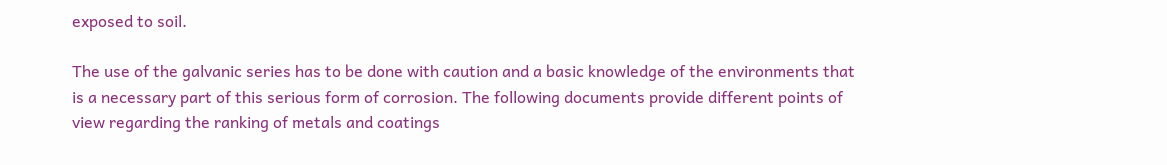exposed to soil.

The use of the galvanic series has to be done with caution and a basic knowledge of the environments that is a necessary part of this serious form of corrosion. The following documents provide different points of view regarding the ranking of metals and coatings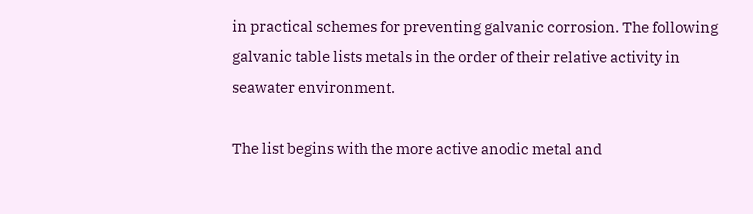in practical schemes for preventing galvanic corrosion. The following galvanic table lists metals in the order of their relative activity in seawater environment.

The list begins with the more active anodic metal and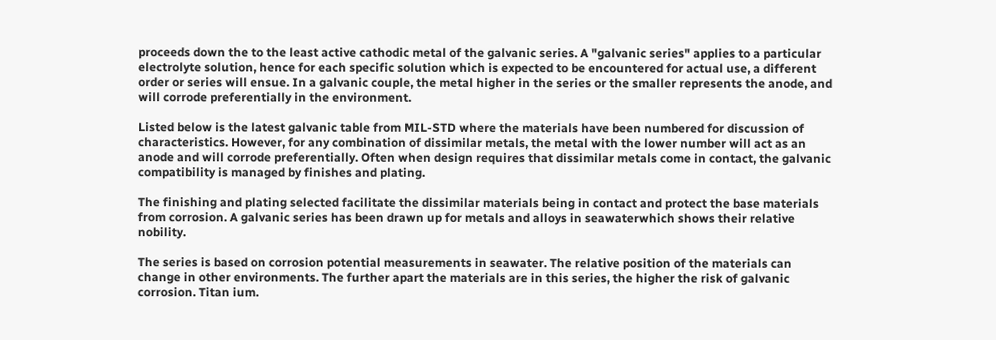proceeds down the to the least active cathodic metal of the galvanic series. A "galvanic series" applies to a particular electrolyte solution, hence for each specific solution which is expected to be encountered for actual use, a different order or series will ensue. In a galvanic couple, the metal higher in the series or the smaller represents the anode, and will corrode preferentially in the environment.

Listed below is the latest galvanic table from MIL-STD where the materials have been numbered for discussion of characteristics. However, for any combination of dissimilar metals, the metal with the lower number will act as an anode and will corrode preferentially. Often when design requires that dissimilar metals come in contact, the galvanic compatibility is managed by finishes and plating.

The finishing and plating selected facilitate the dissimilar materials being in contact and protect the base materials from corrosion. A galvanic series has been drawn up for metals and alloys in seawaterwhich shows their relative nobility.

The series is based on corrosion potential measurements in seawater. The relative position of the materials can change in other environments. The further apart the materials are in this series, the higher the risk of galvanic corrosion. Titan ium.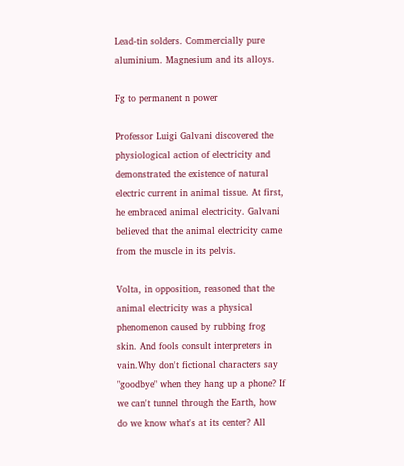Lead-tin solders. Commercially pure aluminium. Magnesium and its alloys.

Fg to permanent n power

Professor Luigi Galvani discovered the physiological action of electricity and demonstrated the existence of natural electric current in animal tissue. At first, he embraced animal electricity. Galvani believed that the animal electricity came from the muscle in its pelvis.

Volta, in opposition, reasoned that the animal electricity was a physical phenomenon caused by rubbing frog skin. And fools consult interpreters in vain.Why don't fictional characters say "goodbye" when they hang up a phone? If we can't tunnel through the Earth, how do we know what's at its center? All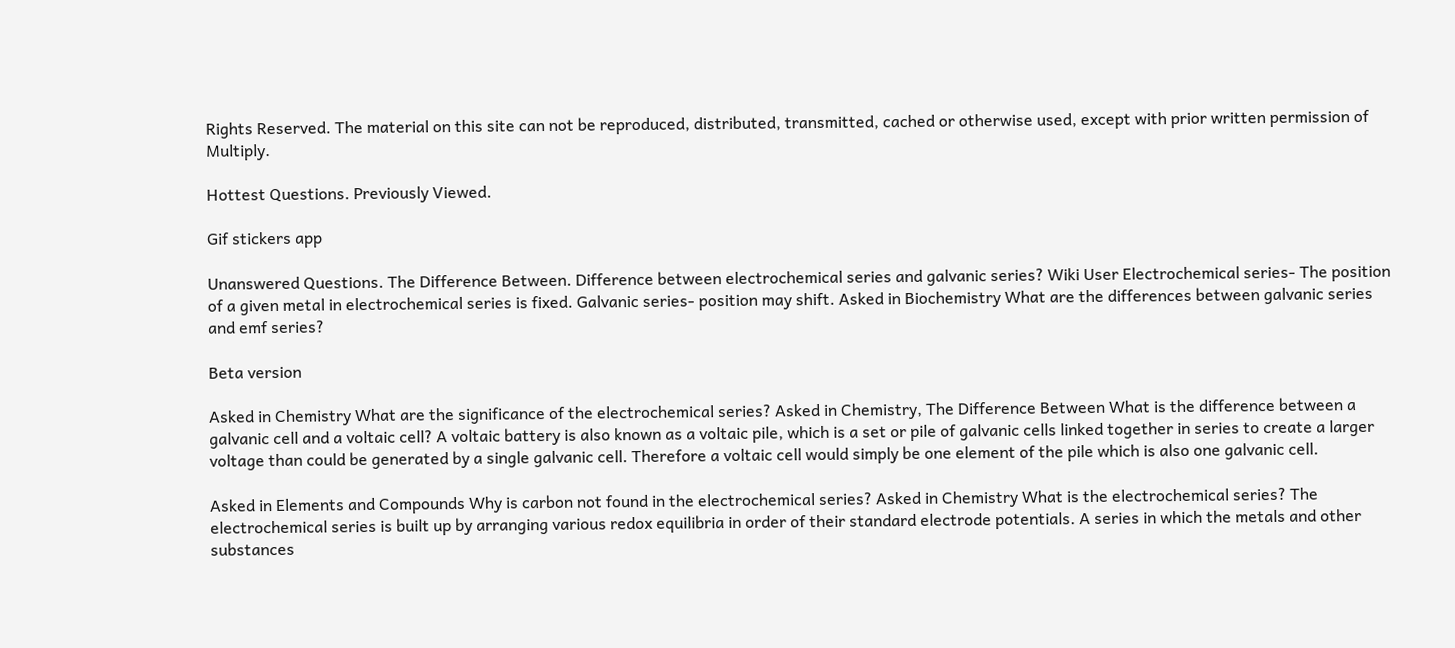Rights Reserved. The material on this site can not be reproduced, distributed, transmitted, cached or otherwise used, except with prior written permission of Multiply.

Hottest Questions. Previously Viewed.

Gif stickers app

Unanswered Questions. The Difference Between. Difference between electrochemical series and galvanic series? Wiki User Electrochemical series- The position of a given metal in electrochemical series is fixed. Galvanic series- position may shift. Asked in Biochemistry What are the differences between galvanic series and emf series?

Beta version

Asked in Chemistry What are the significance of the electrochemical series? Asked in Chemistry, The Difference Between What is the difference between a galvanic cell and a voltaic cell? A voltaic battery is also known as a voltaic pile, which is a set or pile of galvanic cells linked together in series to create a larger voltage than could be generated by a single galvanic cell. Therefore a voltaic cell would simply be one element of the pile which is also one galvanic cell.

Asked in Elements and Compounds Why is carbon not found in the electrochemical series? Asked in Chemistry What is the electrochemical series? The electrochemical series is built up by arranging various redox equilibria in order of their standard electrode potentials. A series in which the metals and other substances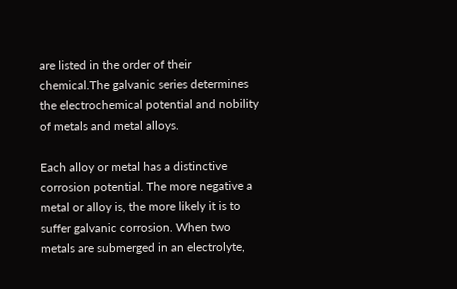are listed in the order of their chemical.The galvanic series determines the electrochemical potential and nobility of metals and metal alloys.

Each alloy or metal has a distinctive corrosion potential. The more negative a metal or alloy is, the more likely it is to suffer galvanic corrosion. When two metals are submerged in an electrolyte,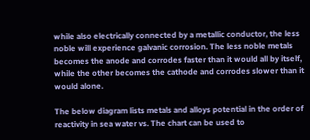while also electrically connected by a metallic conductor, the less noble will experience galvanic corrosion. The less noble metals becomes the anode and corrodes faster than it would all by itself, while the other becomes the cathode and corrodes slower than it would alone.

The below diagram lists metals and alloys potential in the order of reactivity in sea water vs. The chart can be used to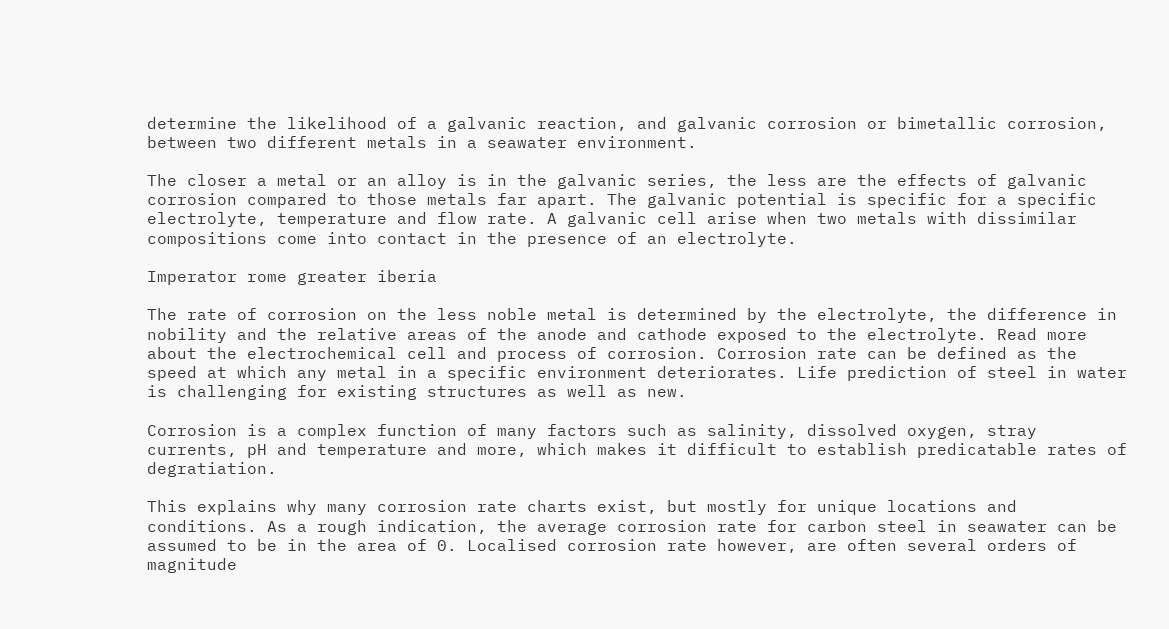determine the likelihood of a galvanic reaction, and galvanic corrosion or bimetallic corrosion, between two different metals in a seawater environment.

The closer a metal or an alloy is in the galvanic series, the less are the effects of galvanic corrosion compared to those metals far apart. The galvanic potential is specific for a specific electrolyte, temperature and flow rate. A galvanic cell arise when two metals with dissimilar compositions come into contact in the presence of an electrolyte.

Imperator rome greater iberia

The rate of corrosion on the less noble metal is determined by the electrolyte, the difference in nobility and the relative areas of the anode and cathode exposed to the electrolyte. Read more about the electrochemical cell and process of corrosion. Corrosion rate can be defined as the speed at which any metal in a specific environment deteriorates. Life prediction of steel in water is challenging for existing structures as well as new.

Corrosion is a complex function of many factors such as salinity, dissolved oxygen, stray currents, pH and temperature and more, which makes it difficult to establish predicatable rates of degratiation.

This explains why many corrosion rate charts exist, but mostly for unique locations and conditions. As a rough indication, the average corrosion rate for carbon steel in seawater can be assumed to be in the area of 0. Localised corrosion rate however, are often several orders of magnitude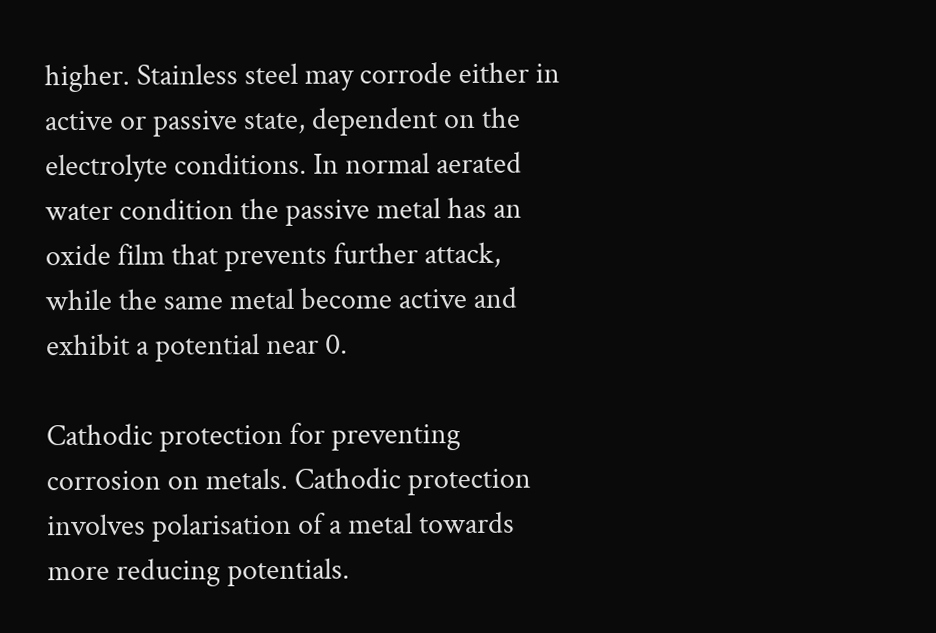higher. Stainless steel may corrode either in active or passive state, dependent on the electrolyte conditions. In normal aerated water condition the passive metal has an oxide film that prevents further attack, while the same metal become active and exhibit a potential near 0.

Cathodic protection for preventing corrosion on metals. Cathodic protection involves polarisation of a metal towards more reducing potentials.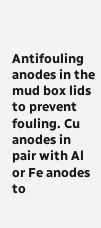Antifouling anodes in the mud box lids to prevent fouling. Cu anodes in pair with Al or Fe anodes to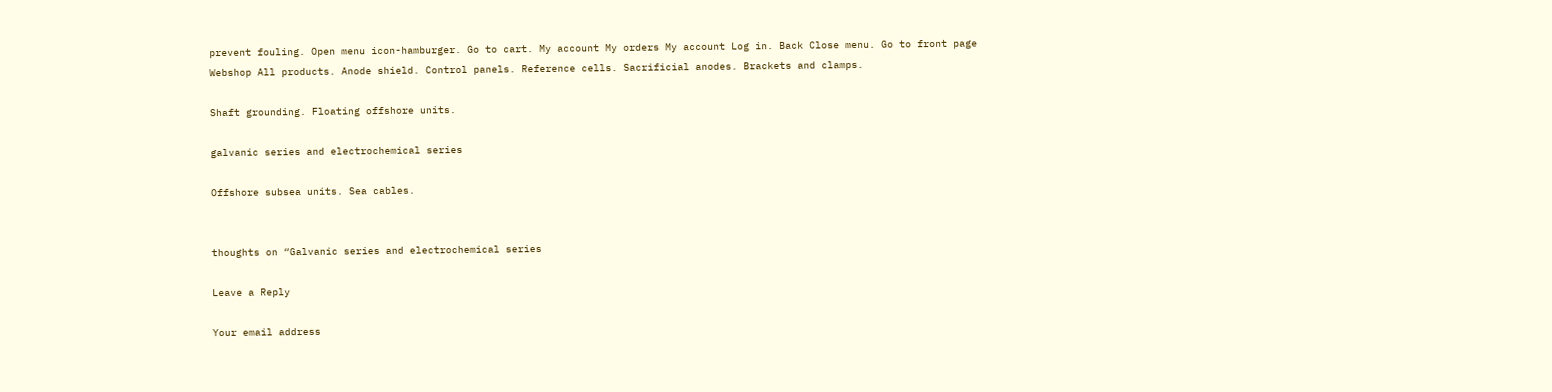prevent fouling. Open menu icon-hamburger. Go to cart. My account My orders My account Log in. Back Close menu. Go to front page Webshop All products. Anode shield. Control panels. Reference cells. Sacrificial anodes. Brackets and clamps.

Shaft grounding. Floating offshore units.

galvanic series and electrochemical series

Offshore subsea units. Sea cables.


thoughts on “Galvanic series and electrochemical series

Leave a Reply

Your email address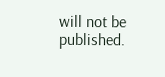will not be published.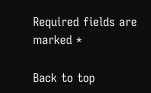Required fields are marked *

Back to top